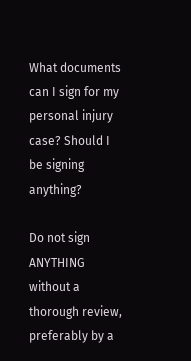What documents can I sign for my personal injury case? Should I be signing anything?

Do not sign ANYTHING without a thorough review, preferably by a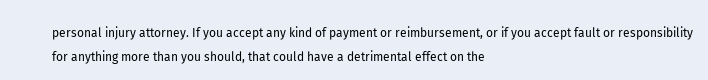personal injury attorney. If you accept any kind of payment or reimbursement, or if you accept fault or responsibility for anything more than you should, that could have a detrimental effect on the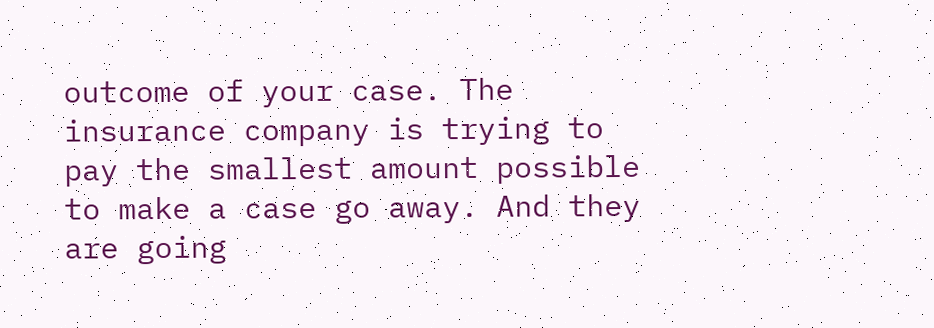outcome of your case. The insurance company is trying to pay the smallest amount possible to make a case go away. And they are going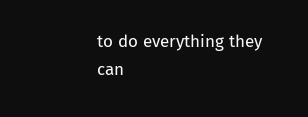to do everything they can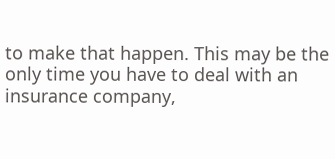to make that happen. This may be the only time you have to deal with an insurance company,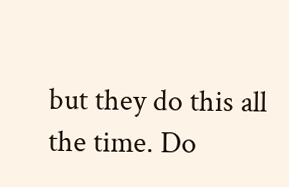but they do this all the time. Do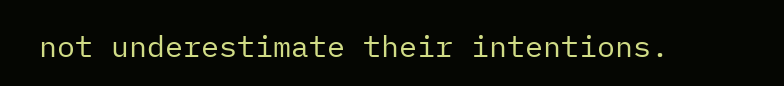not underestimate their intentions.